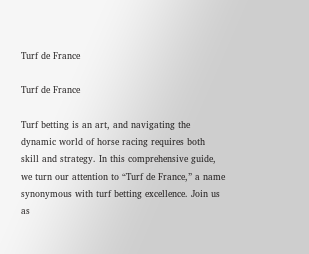Turf de France

Turf de France

Turf betting is an art, and navigating the dynamic world of horse racing requires both skill and strategy. In this comprehensive guide, we turn our attention to “Turf de France,” a name synonymous with turf betting excellence. Join us as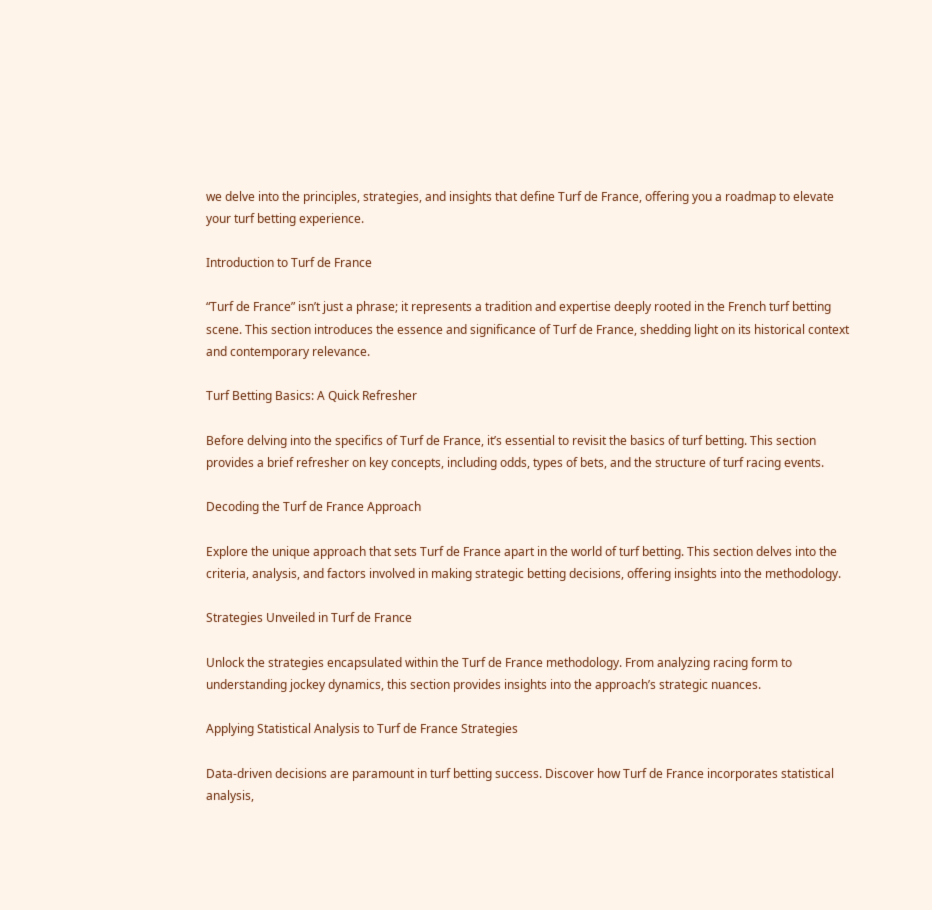we delve into the principles, strategies, and insights that define Turf de France, offering you a roadmap to elevate your turf betting experience.

Introduction to Turf de France

“Turf de France” isn’t just a phrase; it represents a tradition and expertise deeply rooted in the French turf betting scene. This section introduces the essence and significance of Turf de France, shedding light on its historical context and contemporary relevance.

Turf Betting Basics: A Quick Refresher

Before delving into the specifics of Turf de France, it’s essential to revisit the basics of turf betting. This section provides a brief refresher on key concepts, including odds, types of bets, and the structure of turf racing events.

Decoding the Turf de France Approach

Explore the unique approach that sets Turf de France apart in the world of turf betting. This section delves into the criteria, analysis, and factors involved in making strategic betting decisions, offering insights into the methodology.

Strategies Unveiled in Turf de France

Unlock the strategies encapsulated within the Turf de France methodology. From analyzing racing form to understanding jockey dynamics, this section provides insights into the approach’s strategic nuances.

Applying Statistical Analysis to Turf de France Strategies

Data-driven decisions are paramount in turf betting success. Discover how Turf de France incorporates statistical analysis,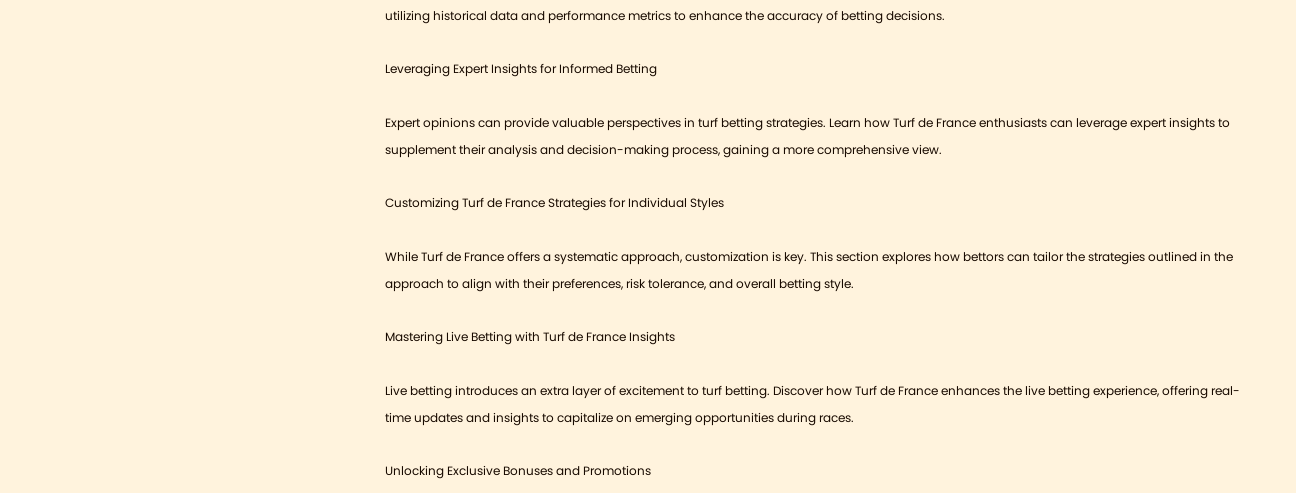utilizing historical data and performance metrics to enhance the accuracy of betting decisions.

Leveraging Expert Insights for Informed Betting

Expert opinions can provide valuable perspectives in turf betting strategies. Learn how Turf de France enthusiasts can leverage expert insights to supplement their analysis and decision-making process, gaining a more comprehensive view.

Customizing Turf de France Strategies for Individual Styles

While Turf de France offers a systematic approach, customization is key. This section explores how bettors can tailor the strategies outlined in the approach to align with their preferences, risk tolerance, and overall betting style.

Mastering Live Betting with Turf de France Insights

Live betting introduces an extra layer of excitement to turf betting. Discover how Turf de France enhances the live betting experience, offering real-time updates and insights to capitalize on emerging opportunities during races.

Unlocking Exclusive Bonuses and Promotions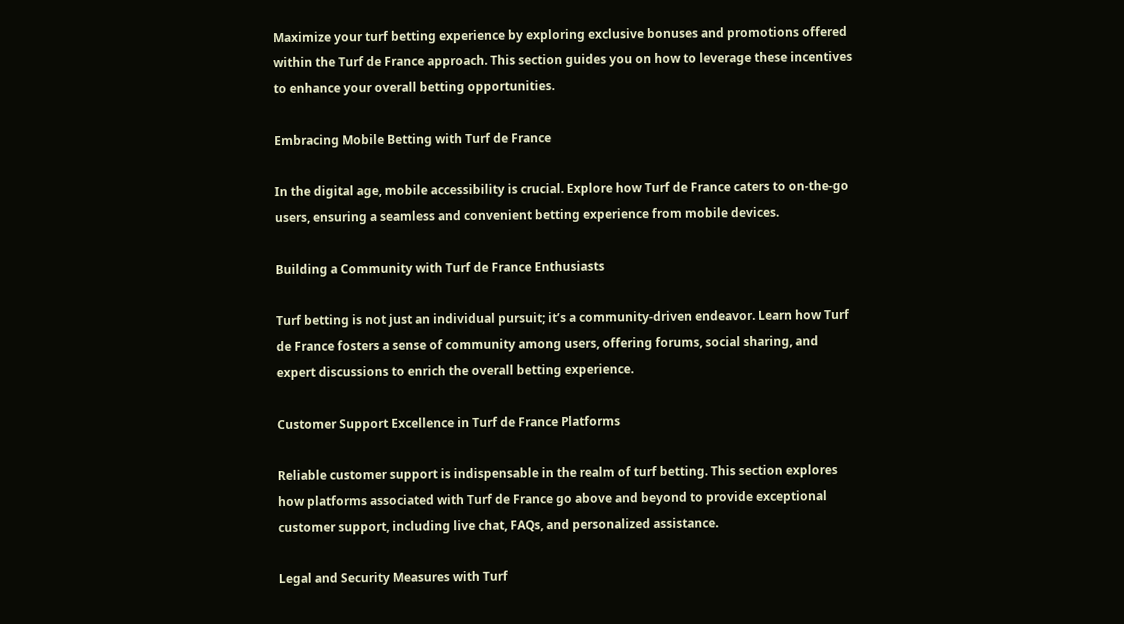Maximize your turf betting experience by exploring exclusive bonuses and promotions offered within the Turf de France approach. This section guides you on how to leverage these incentives to enhance your overall betting opportunities.

Embracing Mobile Betting with Turf de France

In the digital age, mobile accessibility is crucial. Explore how Turf de France caters to on-the-go users, ensuring a seamless and convenient betting experience from mobile devices.

Building a Community with Turf de France Enthusiasts

Turf betting is not just an individual pursuit; it’s a community-driven endeavor. Learn how Turf de France fosters a sense of community among users, offering forums, social sharing, and expert discussions to enrich the overall betting experience.

Customer Support Excellence in Turf de France Platforms

Reliable customer support is indispensable in the realm of turf betting. This section explores how platforms associated with Turf de France go above and beyond to provide exceptional customer support, including live chat, FAQs, and personalized assistance.

Legal and Security Measures with Turf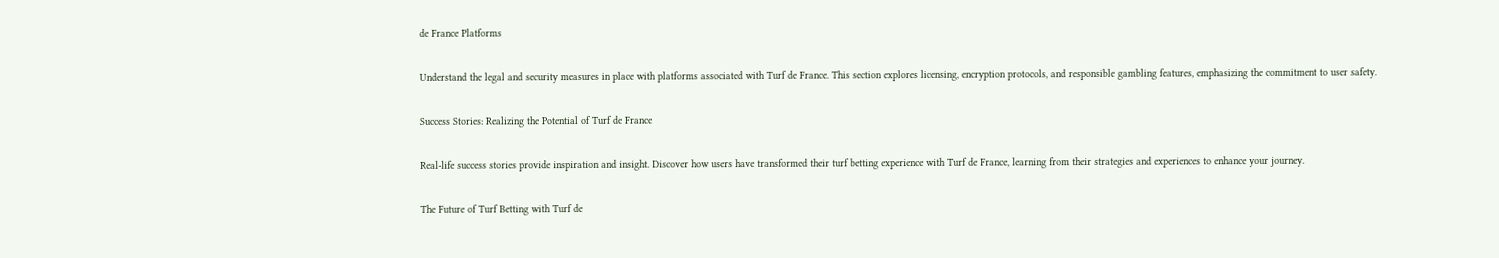de France Platforms

Understand the legal and security measures in place with platforms associated with Turf de France. This section explores licensing, encryption protocols, and responsible gambling features, emphasizing the commitment to user safety.

Success Stories: Realizing the Potential of Turf de France

Real-life success stories provide inspiration and insight. Discover how users have transformed their turf betting experience with Turf de France, learning from their strategies and experiences to enhance your journey.

The Future of Turf Betting with Turf de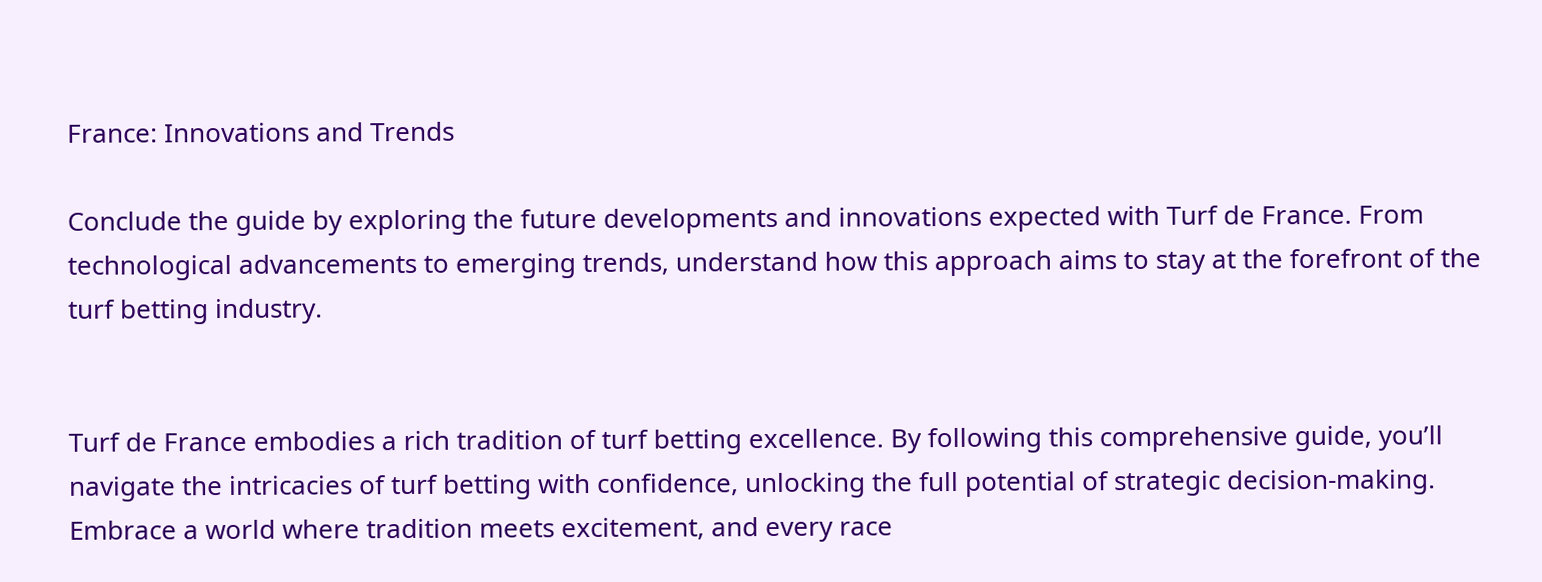France: Innovations and Trends

Conclude the guide by exploring the future developments and innovations expected with Turf de France. From technological advancements to emerging trends, understand how this approach aims to stay at the forefront of the turf betting industry.


Turf de France embodies a rich tradition of turf betting excellence. By following this comprehensive guide, you’ll navigate the intricacies of turf betting with confidence, unlocking the full potential of strategic decision-making. Embrace a world where tradition meets excitement, and every race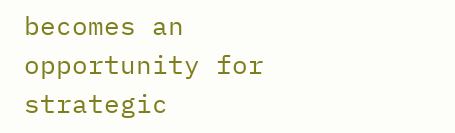becomes an opportunity for strategic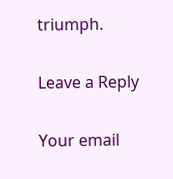triumph.

Leave a Reply

Your email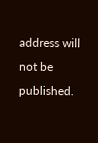address will not be published.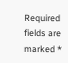Required fields are marked *